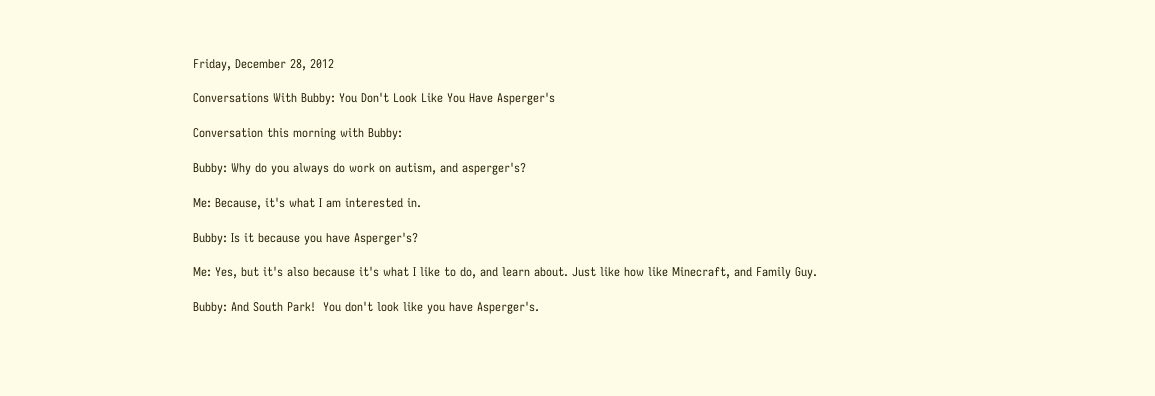Friday, December 28, 2012

Conversations With Bubby: You Don't Look Like You Have Asperger's

Conversation this morning with Bubby:

Bubby: Why do you always do work on autism, and asperger's?

Me: Because, it's what I am interested in.

Bubby: Is it because you have Asperger's?

Me: Yes, but it's also because it's what I like to do, and learn about. Just like how like Minecraft, and Family Guy.

Bubby: And South Park!  You don't look like you have Asperger's.